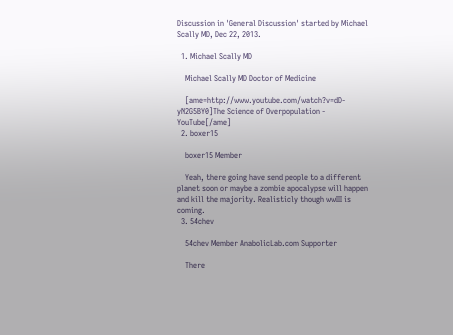Discussion in 'General Discussion' started by Michael Scally MD, Dec 22, 2013.

  1. Michael Scally MD

    Michael Scally MD Doctor of Medicine

    [ame=http://www.youtube.com/watch?v=dD-yN2G5BY0]The Science of Overpopulation - YouTube[/ame]
  2. boxer15

    boxer15 Member

    Yeah, there going have send people to a different planet soon or maybe a zombie apocalypse will happen and kill the majority. Realisticly though wwIII is coming.
  3. 54chev

    54chev Member AnabolicLab.com Supporter

    There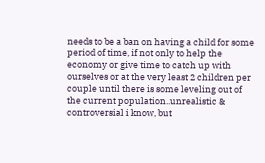needs to be a ban on having a child for some period of time, if not only to help the economy or give time to catch up with ourselves or at the very least 2 children per couple until there is some leveling out of the current population..unrealistic & controversial i know, but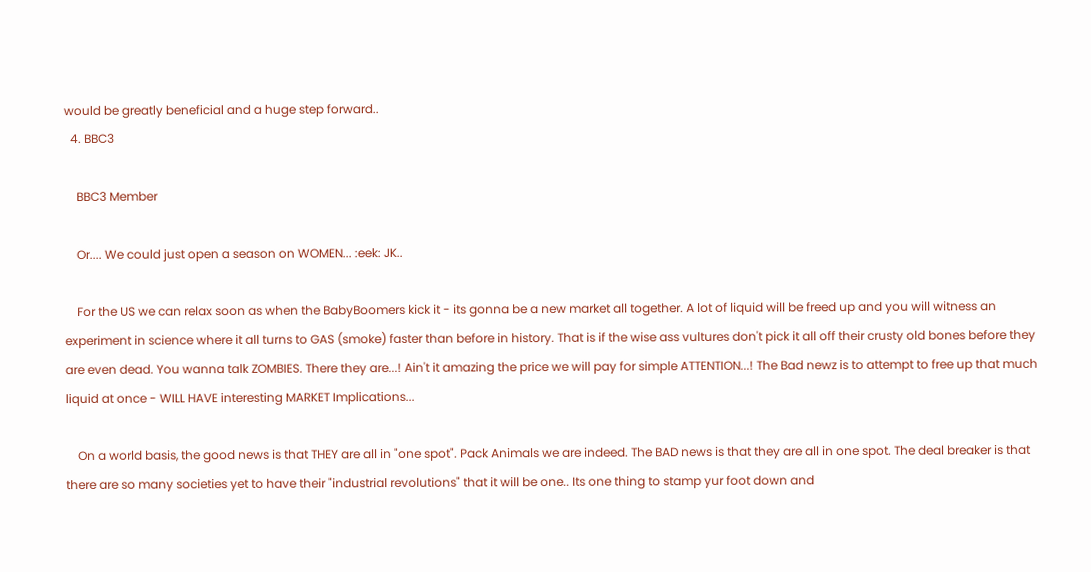would be greatly beneficial and a huge step forward..
  4. BBC3

    BBC3 Member

    Or.... We could just open a season on WOMEN... :eek: JK..

    For the US we can relax soon as when the BabyBoomers kick it - its gonna be a new market all together. A lot of liquid will be freed up and you will witness an experiment in science where it all turns to GAS (smoke) faster than before in history. That is if the wise ass vultures don't pick it all off their crusty old bones before they are even dead. You wanna talk ZOMBIES. There they are...! Ain't it amazing the price we will pay for simple ATTENTION...! The Bad newz is to attempt to free up that much liquid at once - WILL HAVE interesting MARKET Implications...

    On a world basis, the good news is that THEY are all in "one spot". Pack Animals we are indeed. The BAD news is that they are all in one spot. The deal breaker is that there are so many societies yet to have their "industrial revolutions" that it will be one.. Its one thing to stamp yur foot down and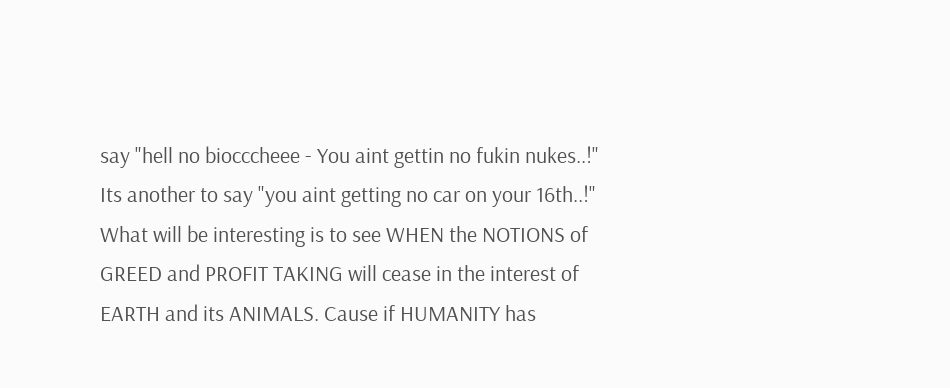say "hell no biocccheee - You aint gettin no fukin nukes..!" Its another to say "you aint getting no car on your 16th..!" What will be interesting is to see WHEN the NOTIONS of GREED and PROFIT TAKING will cease in the interest of EARTH and its ANIMALS. Cause if HUMANITY has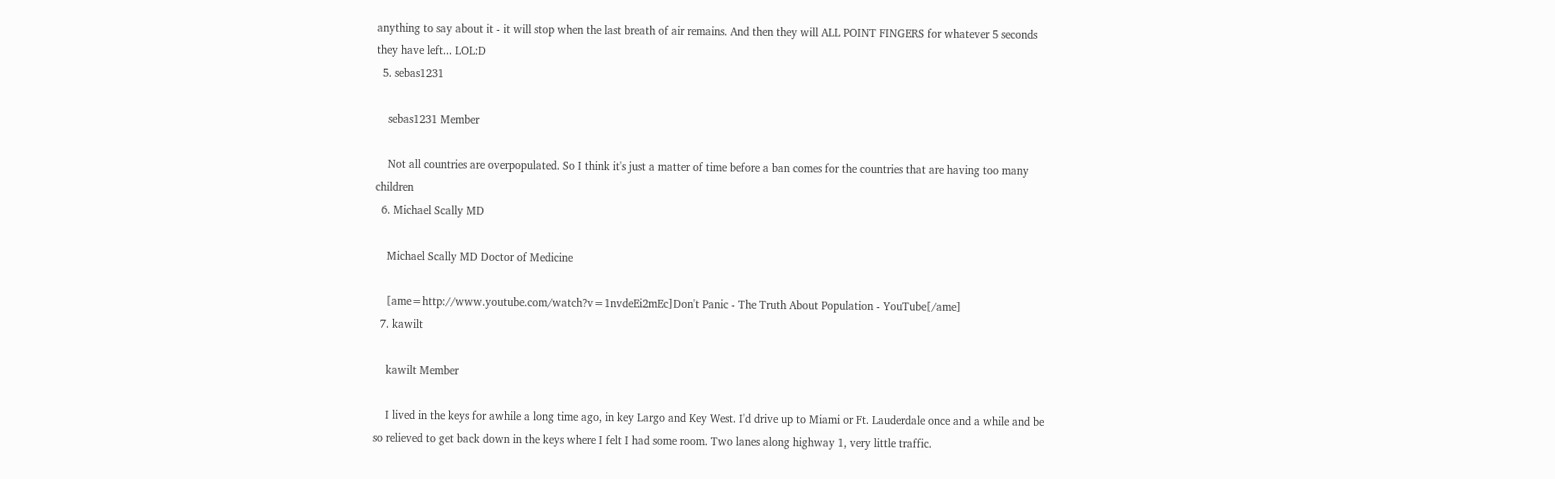anything to say about it - it will stop when the last breath of air remains. And then they will ALL POINT FINGERS for whatever 5 seconds they have left... LOL:D
  5. sebas1231

    sebas1231 Member

    Not all countries are overpopulated. So I think it's just a matter of time before a ban comes for the countries that are having too many children
  6. Michael Scally MD

    Michael Scally MD Doctor of Medicine

    [ame=http://www.youtube.com/watch?v=1nvdeEi2mEc]Don't Panic - The Truth About Population - YouTube[/ame]
  7. kawilt

    kawilt Member

    I lived in the keys for awhile a long time ago, in key Largo and Key West. I'd drive up to Miami or Ft. Lauderdale once and a while and be so relieved to get back down in the keys where I felt I had some room. Two lanes along highway 1, very little traffic.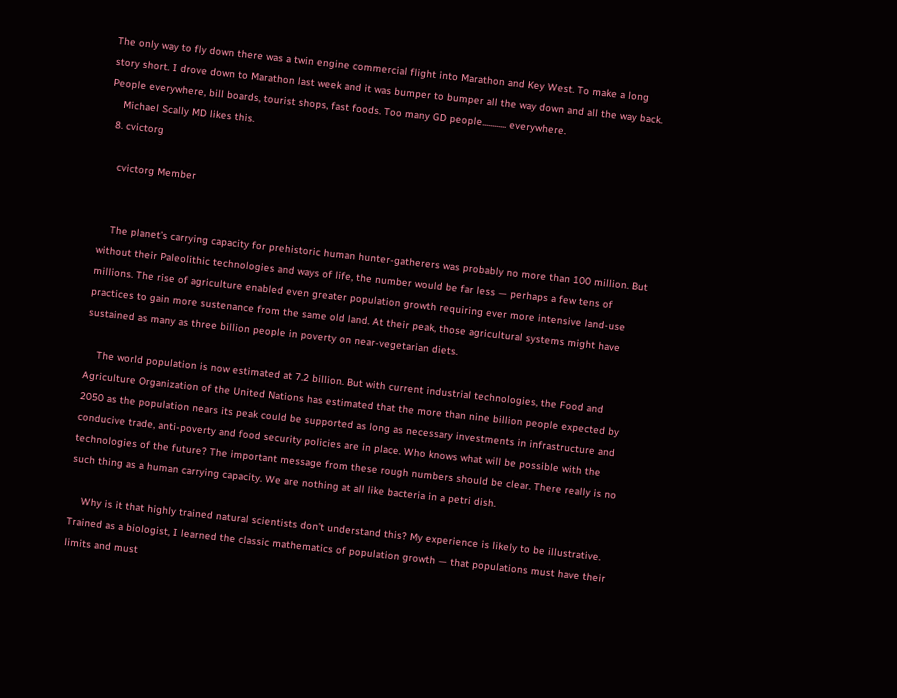The only way to fly down there was a twin engine commercial flight into Marathon and Key West. To make a long story short. I drove down to Marathon last week and it was bumper to bumper all the way down and all the way back. People everywhere, bill boards, tourist shops, fast foods. Too many GD people............ everywhere.
    Michael Scally MD likes this.
  8. cvictorg

    cvictorg Member


    The planet’s carrying capacity for prehistoric human hunter-gatherers was probably no more than 100 million. But without their Paleolithic technologies and ways of life, the number would be far less — perhaps a few tens of millions. The rise of agriculture enabled even greater population growth requiring ever more intensive land-use practices to gain more sustenance from the same old land. At their peak, those agricultural systems might have sustained as many as three billion people in poverty on near-vegetarian diets.

    The world population is now estimated at 7.2 billion. But with current industrial technologies, the Food and Agriculture Organization of the United Nations has estimated that the more than nine billion people expected by 2050 as the population nears its peak could be supported as long as necessary investments in infrastructure and conducive trade, anti-poverty and food security policies are in place. Who knows what will be possible with the technologies of the future? The important message from these rough numbers should be clear. There really is no such thing as a human carrying capacity. We are nothing at all like bacteria in a petri dish.

    Why is it that highly trained natural scientists don’t understand this? My experience is likely to be illustrative. Trained as a biologist, I learned the classic mathematics of population growth — that populations must have their limits and must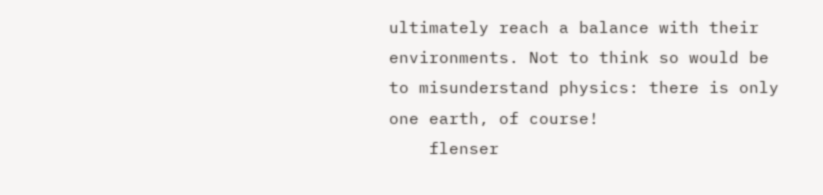ultimately reach a balance with their environments. Not to think so would be to misunderstand physics: there is only one earth, of course!
    flenser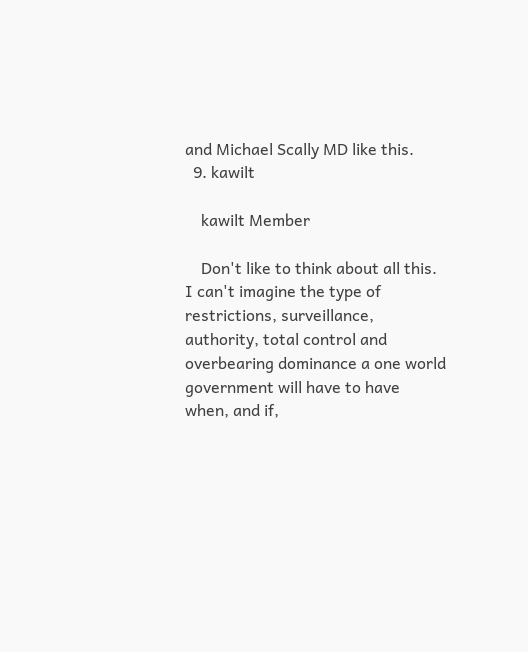and Michael Scally MD like this.
  9. kawilt

    kawilt Member

    Don't like to think about all this. I can't imagine the type of restrictions, surveillance, authority, total control and overbearing dominance a one world government will have to have when, and if,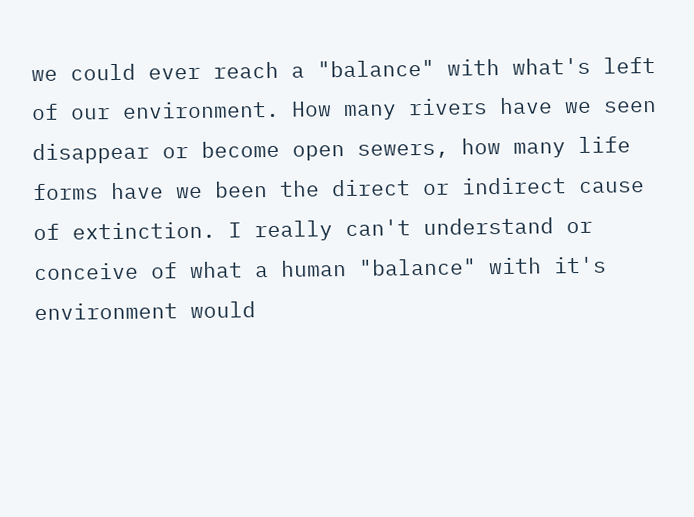we could ever reach a "balance" with what's left of our environment. How many rivers have we seen disappear or become open sewers, how many life forms have we been the direct or indirect cause of extinction. I really can't understand or conceive of what a human "balance" with it's environment would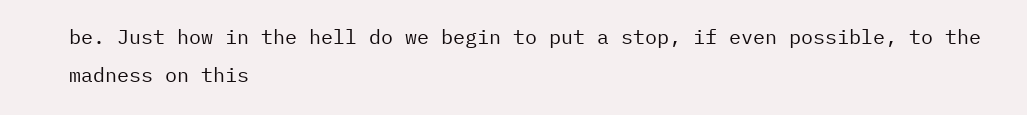be. Just how in the hell do we begin to put a stop, if even possible, to the madness on this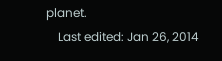planet.
    Last edited: Jan 26, 2014